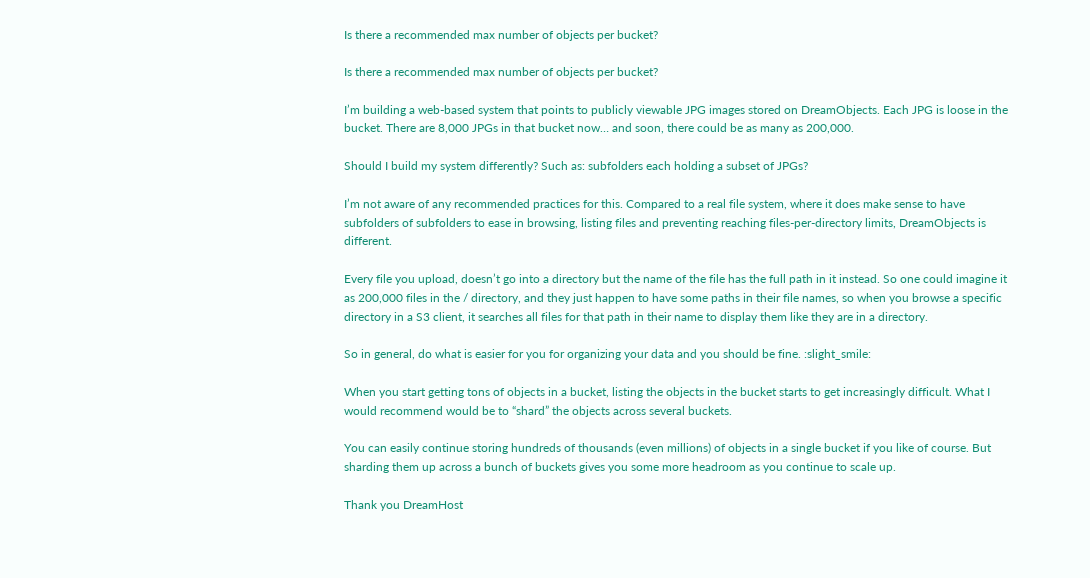Is there a recommended max number of objects per bucket?

Is there a recommended max number of objects per bucket?

I’m building a web-based system that points to publicly viewable JPG images stored on DreamObjects. Each JPG is loose in the bucket. There are 8,000 JPGs in that bucket now… and soon, there could be as many as 200,000.

Should I build my system differently? Such as: subfolders each holding a subset of JPGs?

I’m not aware of any recommended practices for this. Compared to a real file system, where it does make sense to have subfolders of subfolders to ease in browsing, listing files and preventing reaching files-per-directory limits, DreamObjects is different.

Every file you upload, doesn’t go into a directory but the name of the file has the full path in it instead. So one could imagine it as 200,000 files in the / directory, and they just happen to have some paths in their file names, so when you browse a specific directory in a S3 client, it searches all files for that path in their name to display them like they are in a directory.

So in general, do what is easier for you for organizing your data and you should be fine. :slight_smile:

When you start getting tons of objects in a bucket, listing the objects in the bucket starts to get increasingly difficult. What I would recommend would be to “shard” the objects across several buckets.

You can easily continue storing hundreds of thousands (even millions) of objects in a single bucket if you like of course. But sharding them up across a bunch of buckets gives you some more headroom as you continue to scale up.

Thank you DreamHost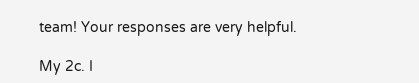team! Your responses are very helpful.

My 2c. I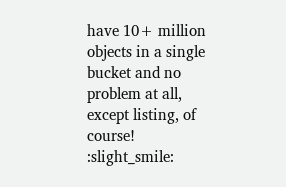have 10+ million objects in a single bucket and no problem at all, except listing, of course! :slight_smile: